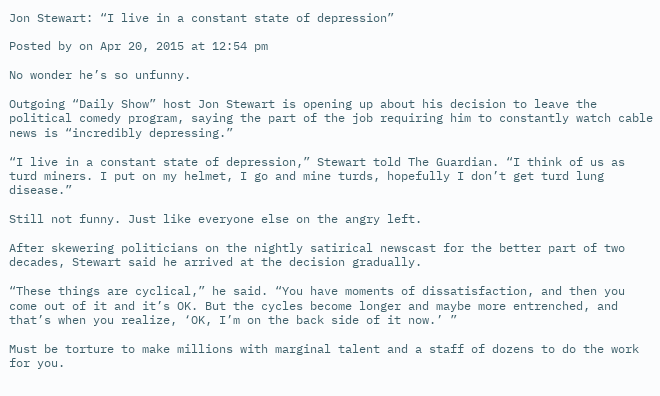Jon Stewart: “I live in a constant state of depression”

Posted by on Apr 20, 2015 at 12:54 pm

No wonder he’s so unfunny.

Outgoing “Daily Show” host Jon Stewart is opening up about his decision to leave the political comedy program, saying the part of the job requiring him to constantly watch cable news is “incredibly depressing.”

“I live in a constant state of depression,” Stewart told The Guardian. “I think of us as turd miners. I put on my helmet, I go and mine turds, hopefully I don’t get turd lung disease.”

Still not funny. Just like everyone else on the angry left.

After skewering politicians on the nightly satirical newscast for the better part of two decades, Stewart said he arrived at the decision gradually.

“These things are cyclical,” he said. “You have moments of dissatisfaction, and then you come out of it and it’s OK. But the cycles become longer and maybe more entrenched, and that’s when you realize, ‘OK, I’m on the back side of it now.’ ”

Must be torture to make millions with marginal talent and a staff of dozens to do the work for you.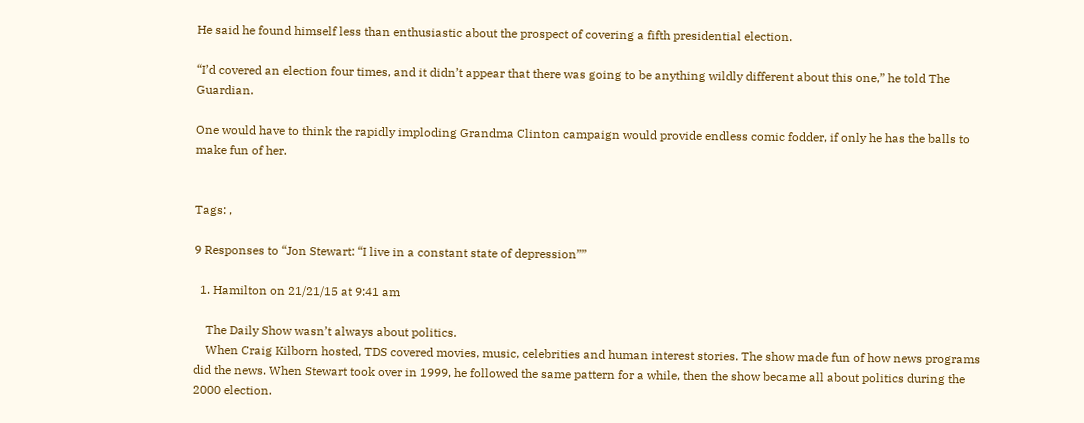He said he found himself less than enthusiastic about the prospect of covering a fifth presidential election.

“I’d covered an election four times, and it didn’t appear that there was going to be anything wildly different about this one,” he told The Guardian.

One would have to think the rapidly imploding Grandma Clinton campaign would provide endless comic fodder, if only he has the balls to make fun of her.


Tags: ,

9 Responses to “Jon Stewart: “I live in a constant state of depression””

  1. Hamilton on 21/21/15 at 9:41 am

    The Daily Show wasn’t always about politics.
    When Craig Kilborn hosted, TDS covered movies, music, celebrities and human interest stories. The show made fun of how news programs did the news. When Stewart took over in 1999, he followed the same pattern for a while, then the show became all about politics during the 2000 election.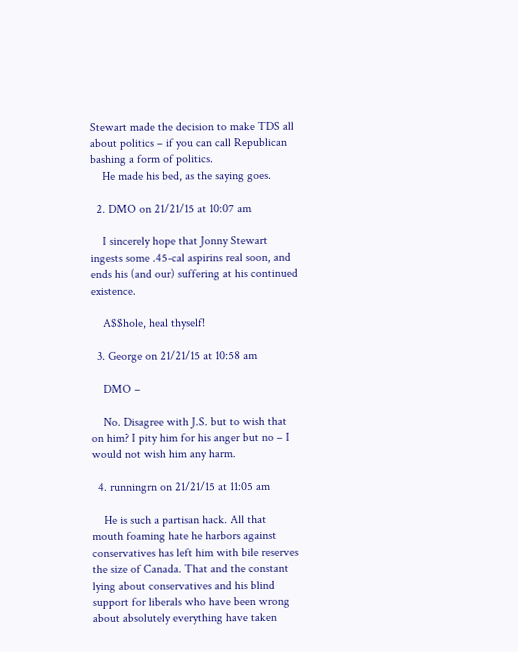Stewart made the decision to make TDS all about politics – if you can call Republican bashing a form of politics.
    He made his bed, as the saying goes.

  2. DMO on 21/21/15 at 10:07 am

    I sincerely hope that Jonny Stewart ingests some .45-cal aspirins real soon, and ends his (and our) suffering at his continued existence.

    A$$hole, heal thyself!

  3. George on 21/21/15 at 10:58 am

    DMO –

    No. Disagree with J.S. but to wish that on him? I pity him for his anger but no – I would not wish him any harm.

  4. runningrn on 21/21/15 at 11:05 am

    He is such a partisan hack. All that mouth foaming hate he harbors against conservatives has left him with bile reserves the size of Canada. That and the constant lying about conservatives and his blind support for liberals who have been wrong about absolutely everything have taken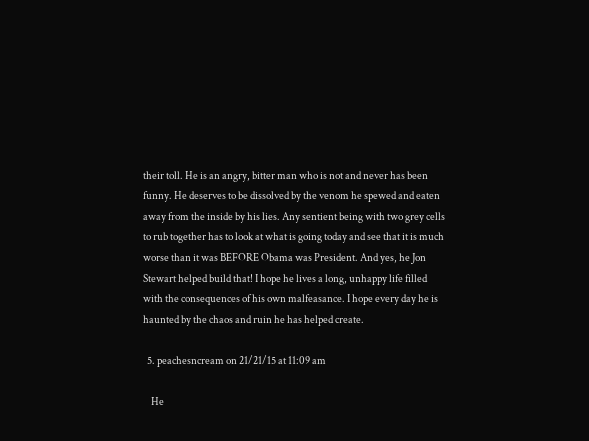their toll. He is an angry, bitter man who is not and never has been funny. He deserves to be dissolved by the venom he spewed and eaten away from the inside by his lies. Any sentient being with two grey cells to rub together has to look at what is going today and see that it is much worse than it was BEFORE Obama was President. And yes, he Jon Stewart helped build that! I hope he lives a long, unhappy life filled with the consequences of his own malfeasance. I hope every day he is haunted by the chaos and ruin he has helped create.

  5. peachesncream on 21/21/15 at 11:09 am

    He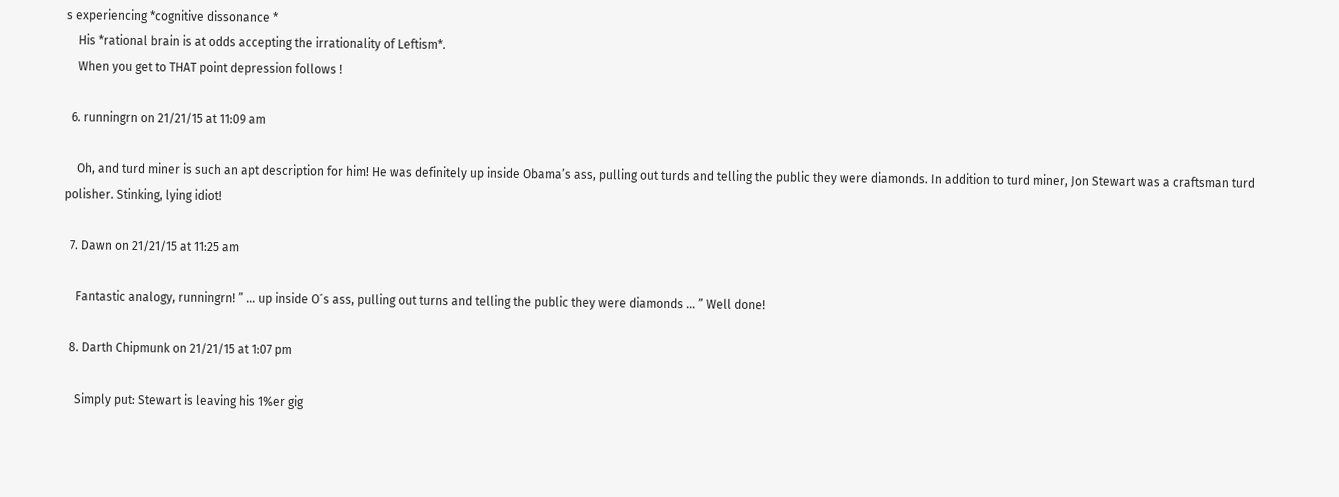s experiencing *cognitive dissonance *
    His *rational brain is at odds accepting the irrationality of Leftism*.
    When you get to THAT point depression follows !

  6. runningrn on 21/21/15 at 11:09 am

    Oh, and turd miner is such an apt description for him! He was definitely up inside Obama’s ass, pulling out turds and telling the public they were diamonds. In addition to turd miner, Jon Stewart was a craftsman turd polisher. Stinking, lying idiot!

  7. Dawn on 21/21/15 at 11:25 am

    Fantastic analogy, runningrn! ” … up inside O´s ass, pulling out turns and telling the public they were diamonds … ” Well done!

  8. Darth Chipmunk on 21/21/15 at 1:07 pm

    Simply put: Stewart is leaving his 1%er gig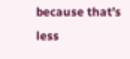because that’s less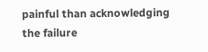painful than acknowledging the failure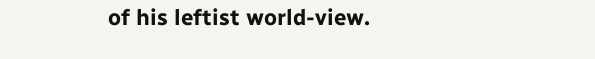of his leftist world-view.